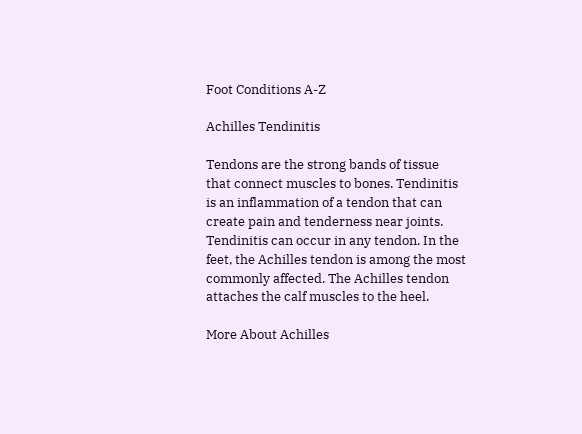Foot Conditions A-Z

Achilles Tendinitis

Tendons are the strong bands of tissue that connect muscles to bones. Tendinitis is an inflammation of a tendon that can create pain and tenderness near joints. Tendinitis can occur in any tendon. In the feet, the Achilles tendon is among the most commonly affected. The Achilles tendon attaches the calf muscles to the heel.

More About Achilles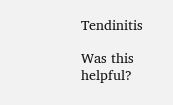Tendinitis

Was this helpful?